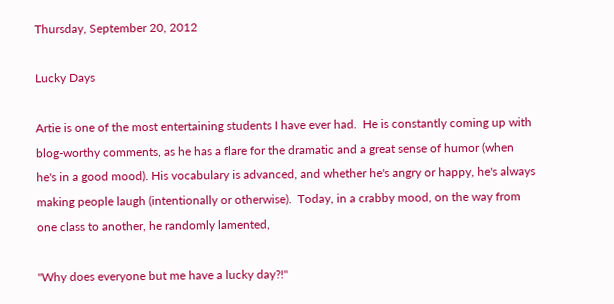Thursday, September 20, 2012

Lucky Days

Artie is one of the most entertaining students I have ever had.  He is constantly coming up with blog-worthy comments, as he has a flare for the dramatic and a great sense of humor (when he's in a good mood). His vocabulary is advanced, and whether he's angry or happy, he's always making people laugh (intentionally or otherwise).  Today, in a crabby mood, on the way from one class to another, he randomly lamented,

"Why does everyone but me have a lucky day?!"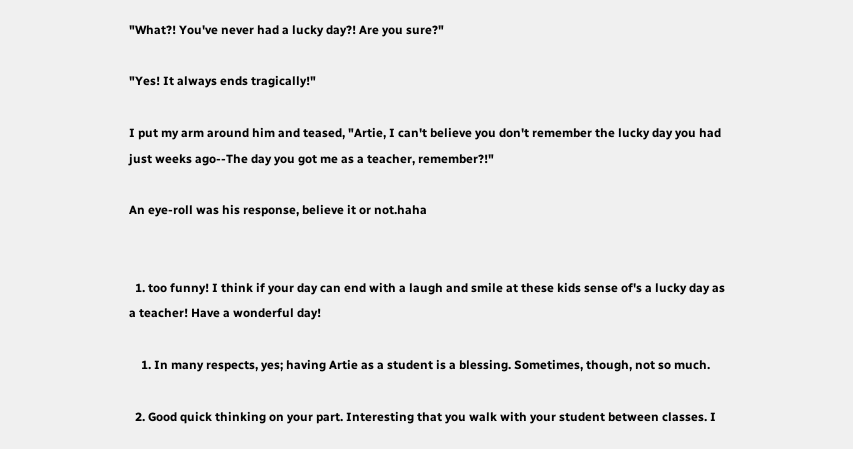"What?! You've never had a lucky day?! Are you sure?"

"Yes! It always ends tragically!"

I put my arm around him and teased, "Artie, I can't believe you don't remember the lucky day you had just weeks ago--The day you got me as a teacher, remember?!"

An eye-roll was his response, believe it or not.haha


  1. too funny! I think if your day can end with a laugh and smile at these kids sense of's a lucky day as a teacher! Have a wonderful day!

    1. In many respects, yes; having Artie as a student is a blessing. Sometimes, though, not so much.

  2. Good quick thinking on your part. Interesting that you walk with your student between classes. I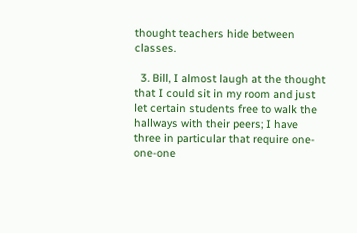thought teachers hide between classes.

  3. Bill, I almost laugh at the thought that I could sit in my room and just let certain students free to walk the hallways with their peers; I have three in particular that require one-one-one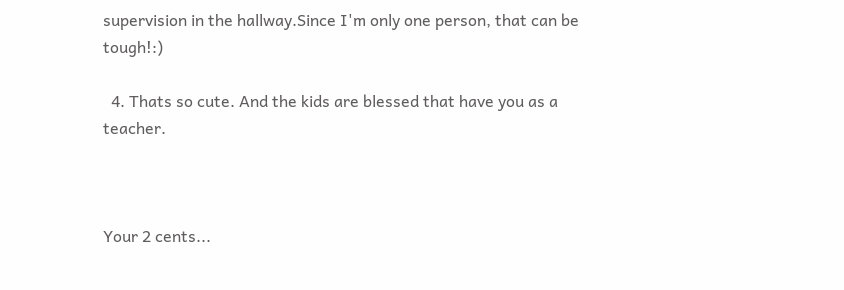supervision in the hallway.Since I'm only one person, that can be tough!:)

  4. Thats so cute. And the kids are blessed that have you as a teacher.



Your 2 cents...